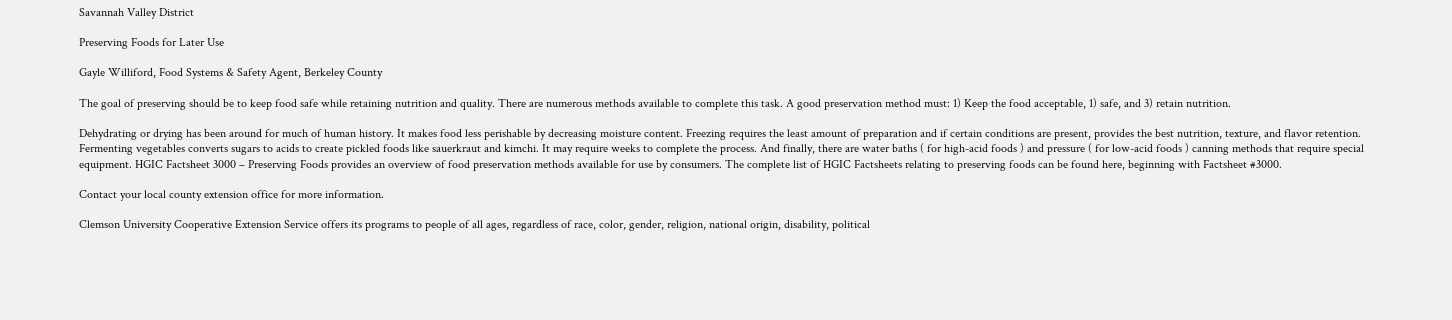Savannah Valley District

Preserving Foods for Later Use

Gayle Williford, Food Systems & Safety Agent, Berkeley County

The goal of preserving should be to keep food safe while retaining nutrition and quality. There are numerous methods available to complete this task. A good preservation method must: 1) Keep the food acceptable, 1) safe, and 3) retain nutrition.

Dehydrating or drying has been around for much of human history. It makes food less perishable by decreasing moisture content. Freezing requires the least amount of preparation and if certain conditions are present, provides the best nutrition, texture, and flavor retention. Fermenting vegetables converts sugars to acids to create pickled foods like sauerkraut and kimchi. It may require weeks to complete the process. And finally, there are water baths ( for high-acid foods ) and pressure ( for low-acid foods ) canning methods that require special equipment. HGIC Factsheet 3000 – Preserving Foods provides an overview of food preservation methods available for use by consumers. The complete list of HGIC Factsheets relating to preserving foods can be found here, beginning with Factsheet #3000.

Contact your local county extension office for more information.

Clemson University Cooperative Extension Service offers its programs to people of all ages, regardless of race, color, gender, religion, national origin, disability, political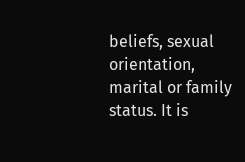beliefs, sexual orientation, marital or family status. It is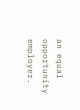an equal opportunity employer.